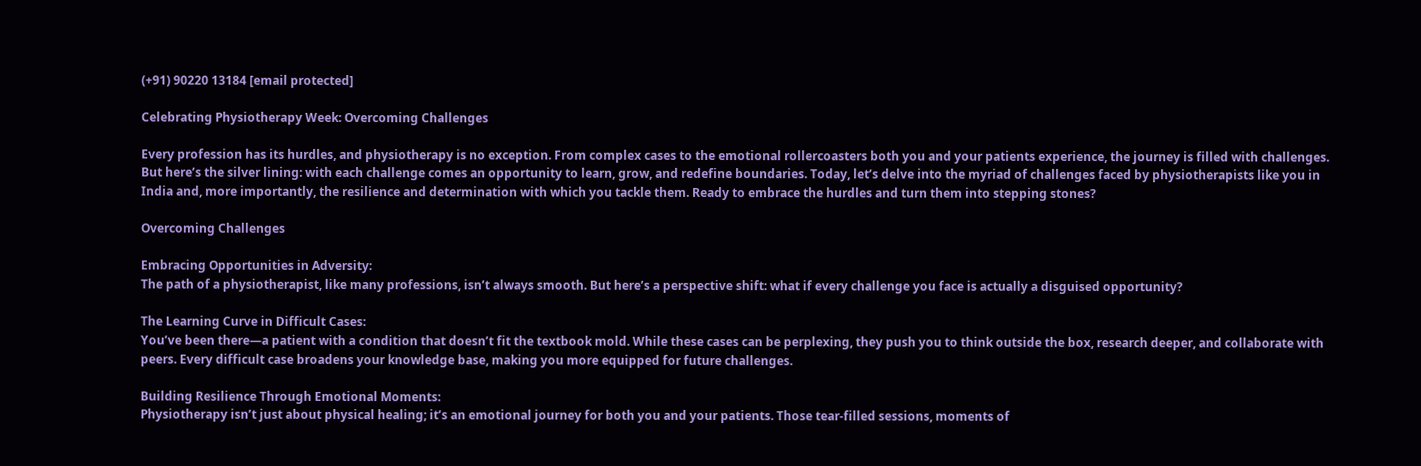(+91) 90220 13184 [email protected]

Celebrating Physiotherapy Week: Overcoming Challenges

Every profession has its hurdles, and physiotherapy is no exception. From complex cases to the emotional rollercoasters both you and your patients experience, the journey is filled with challenges. But here’s the silver lining: with each challenge comes an opportunity to learn, grow, and redefine boundaries. Today, let’s delve into the myriad of challenges faced by physiotherapists like you in India and, more importantly, the resilience and determination with which you tackle them. Ready to embrace the hurdles and turn them into stepping stones?

Overcoming Challenges

Embracing Opportunities in Adversity:
The path of a physiotherapist, like many professions, isn’t always smooth. But here’s a perspective shift: what if every challenge you face is actually a disguised opportunity?

The Learning Curve in Difficult Cases:
You’ve been there—a patient with a condition that doesn’t fit the textbook mold. While these cases can be perplexing, they push you to think outside the box, research deeper, and collaborate with peers. Every difficult case broadens your knowledge base, making you more equipped for future challenges.

Building Resilience Through Emotional Moments:
Physiotherapy isn’t just about physical healing; it’s an emotional journey for both you and your patients. Those tear-filled sessions, moments of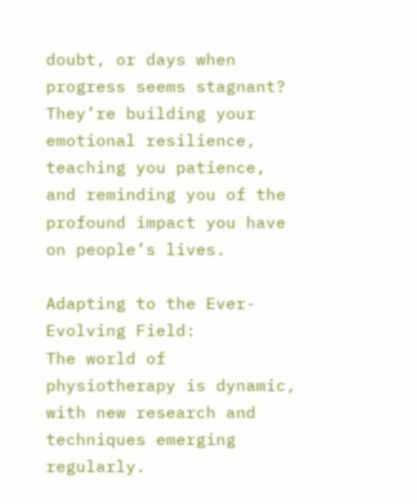doubt, or days when progress seems stagnant? They’re building your emotional resilience, teaching you patience, and reminding you of the profound impact you have on people’s lives.

Adapting to the Ever-Evolving Field:
The world of physiotherapy is dynamic, with new research and techniques emerging regularly.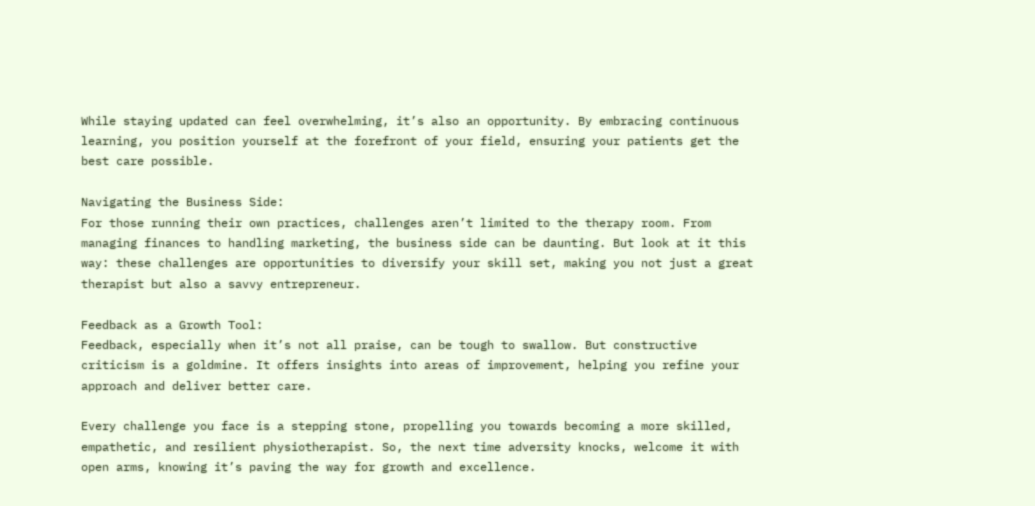While staying updated can feel overwhelming, it’s also an opportunity. By embracing continuous learning, you position yourself at the forefront of your field, ensuring your patients get the best care possible.

Navigating the Business Side:
For those running their own practices, challenges aren’t limited to the therapy room. From managing finances to handling marketing, the business side can be daunting. But look at it this way: these challenges are opportunities to diversify your skill set, making you not just a great therapist but also a savvy entrepreneur.

Feedback as a Growth Tool:
Feedback, especially when it’s not all praise, can be tough to swallow. But constructive criticism is a goldmine. It offers insights into areas of improvement, helping you refine your approach and deliver better care.

Every challenge you face is a stepping stone, propelling you towards becoming a more skilled, empathetic, and resilient physiotherapist. So, the next time adversity knocks, welcome it with open arms, knowing it’s paving the way for growth and excellence.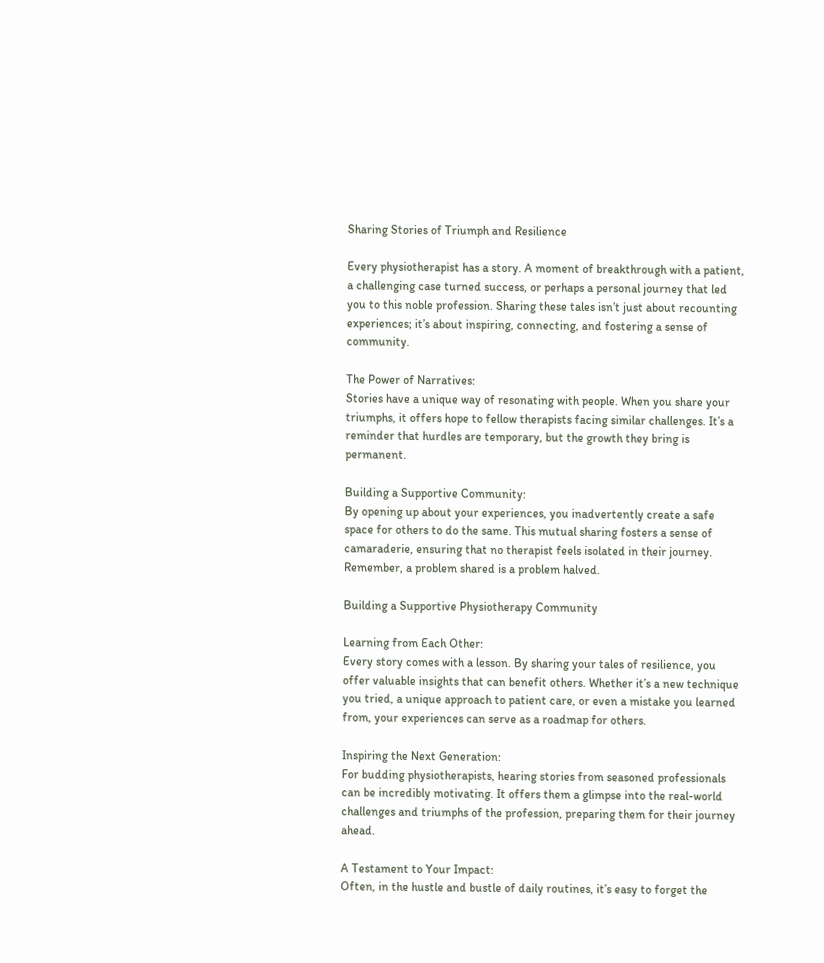Sharing Stories of Triumph and Resilience

Every physiotherapist has a story. A moment of breakthrough with a patient, a challenging case turned success, or perhaps a personal journey that led you to this noble profession. Sharing these tales isn’t just about recounting experiences; it’s about inspiring, connecting, and fostering a sense of community.

The Power of Narratives:
Stories have a unique way of resonating with people. When you share your triumphs, it offers hope to fellow therapists facing similar challenges. It’s a reminder that hurdles are temporary, but the growth they bring is permanent.

Building a Supportive Community:
By opening up about your experiences, you inadvertently create a safe space for others to do the same. This mutual sharing fosters a sense of camaraderie, ensuring that no therapist feels isolated in their journey. Remember, a problem shared is a problem halved.

Building a Supportive Physiotherapy Community

Learning from Each Other:
Every story comes with a lesson. By sharing your tales of resilience, you offer valuable insights that can benefit others. Whether it’s a new technique you tried, a unique approach to patient care, or even a mistake you learned from, your experiences can serve as a roadmap for others.

Inspiring the Next Generation:
For budding physiotherapists, hearing stories from seasoned professionals can be incredibly motivating. It offers them a glimpse into the real-world challenges and triumphs of the profession, preparing them for their journey ahead.

A Testament to Your Impact:
Often, in the hustle and bustle of daily routines, it’s easy to forget the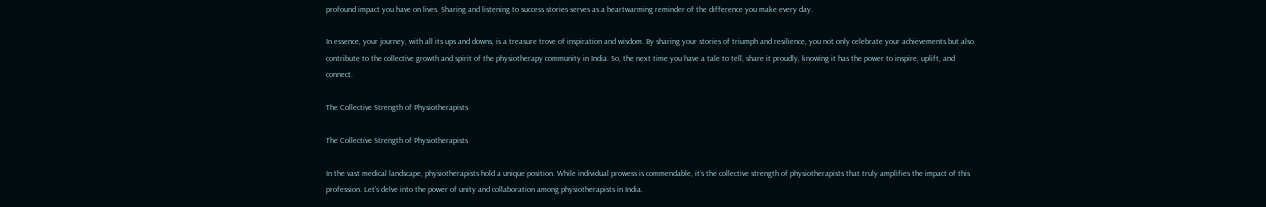profound impact you have on lives. Sharing and listening to success stories serves as a heartwarming reminder of the difference you make every day.

In essence, your journey, with all its ups and downs, is a treasure trove of inspiration and wisdom. By sharing your stories of triumph and resilience, you not only celebrate your achievements but also contribute to the collective growth and spirit of the physiotherapy community in India. So, the next time you have a tale to tell, share it proudly, knowing it has the power to inspire, uplift, and connect.

The Collective Strength of Physiotherapists

The Collective Strength of Physiotherapists

In the vast medical landscape, physiotherapists hold a unique position. While individual prowess is commendable, it’s the collective strength of physiotherapists that truly amplifies the impact of this profession. Let’s delve into the power of unity and collaboration among physiotherapists in India.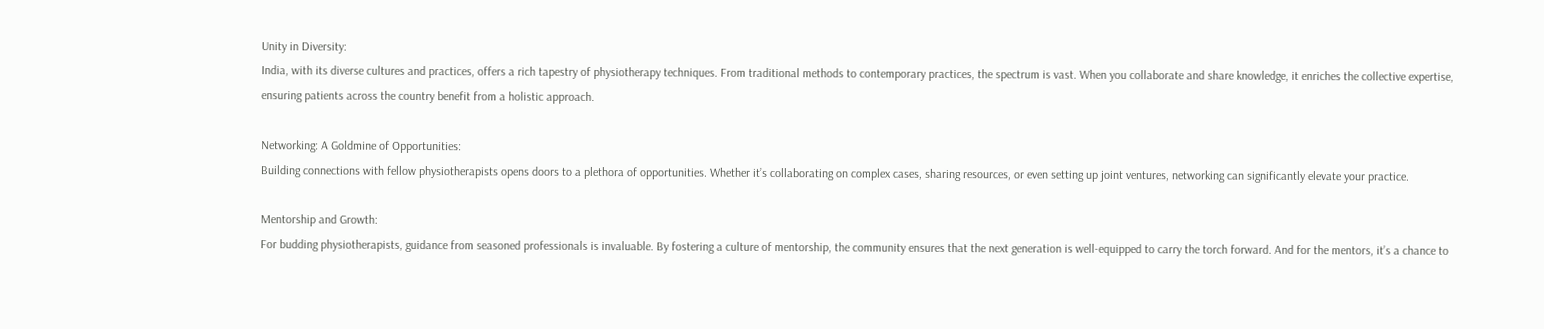Unity in Diversity:
India, with its diverse cultures and practices, offers a rich tapestry of physiotherapy techniques. From traditional methods to contemporary practices, the spectrum is vast. When you collaborate and share knowledge, it enriches the collective expertise, ensuring patients across the country benefit from a holistic approach.

Networking: A Goldmine of Opportunities:
Building connections with fellow physiotherapists opens doors to a plethora of opportunities. Whether it’s collaborating on complex cases, sharing resources, or even setting up joint ventures, networking can significantly elevate your practice.

Mentorship and Growth:
For budding physiotherapists, guidance from seasoned professionals is invaluable. By fostering a culture of mentorship, the community ensures that the next generation is well-equipped to carry the torch forward. And for the mentors, it’s a chance to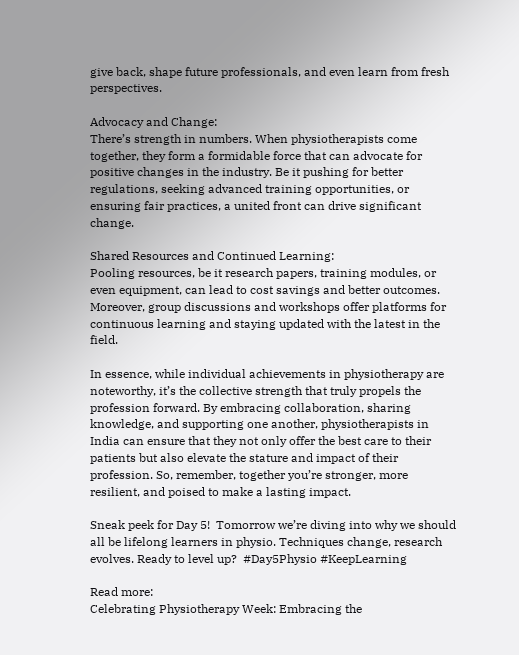give back, shape future professionals, and even learn from fresh perspectives.

Advocacy and Change:
There’s strength in numbers. When physiotherapists come together, they form a formidable force that can advocate for positive changes in the industry. Be it pushing for better regulations, seeking advanced training opportunities, or ensuring fair practices, a united front can drive significant change.

Shared Resources and Continued Learning:
Pooling resources, be it research papers, training modules, or even equipment, can lead to cost savings and better outcomes. Moreover, group discussions and workshops offer platforms for continuous learning and staying updated with the latest in the field.

In essence, while individual achievements in physiotherapy are noteworthy, it’s the collective strength that truly propels the profession forward. By embracing collaboration, sharing knowledge, and supporting one another, physiotherapists in India can ensure that they not only offer the best care to their patients but also elevate the stature and impact of their profession. So, remember, together you’re stronger, more resilient, and poised to make a lasting impact.

Sneak peek for Day 5!  Tomorrow we’re diving into why we should all be lifelong learners in physio. Techniques change, research evolves. Ready to level up?  #Day5Physio #KeepLearning

Read more:
Celebrating Physiotherapy Week: Embracing the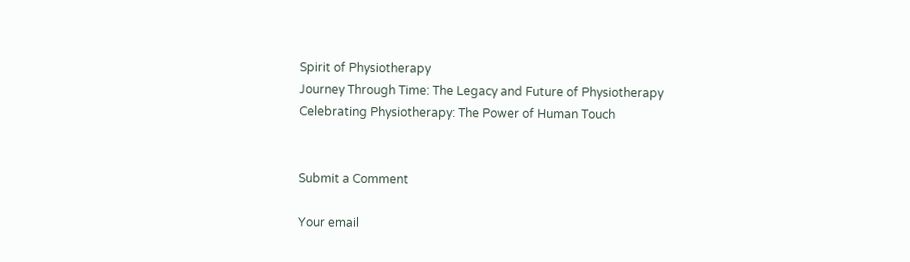Spirit of Physiotherapy
Journey Through Time: The Legacy and Future of Physiotherapy
Celebrating Physiotherapy: The Power of Human Touch


Submit a Comment

Your email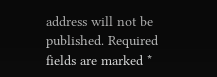address will not be published. Required fields are marked *